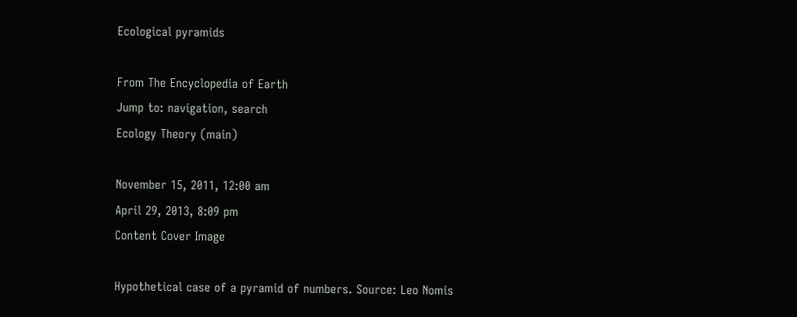Ecological pyramids

From The Encyclopedia of Earth
Jump to: navigation, search
Ecology Theory (main)

November 15, 2011, 12:00 am
April 29, 2013, 8:09 pm
Content Cover Image

Hypothetical case of a pyramid of numbers. Source: Leo Nomis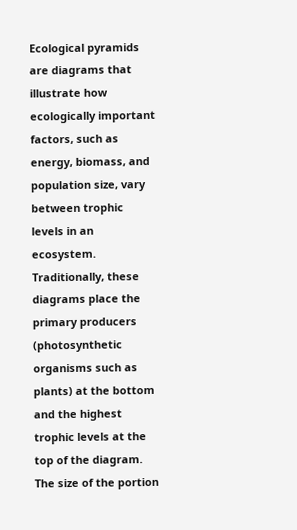Ecological pyramids are diagrams that illustrate how ecologically important factors, such as energy, biomass, and population size, vary between trophic levels in an ecosystem. Traditionally, these diagrams place the primary producers (photosynthetic organisms such as plants) at the bottom and the highest trophic levels at the top of the diagram. The size of the portion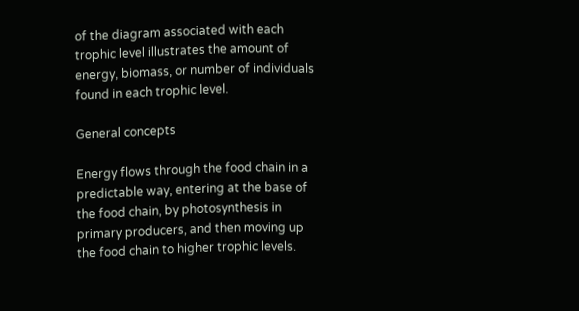of the diagram associated with each trophic level illustrates the amount of energy, biomass, or number of individuals found in each trophic level.

General concepts

Energy flows through the food chain in a predictable way, entering at the base of the food chain, by photosynthesis in primary producers, and then moving up the food chain to higher trophic levels.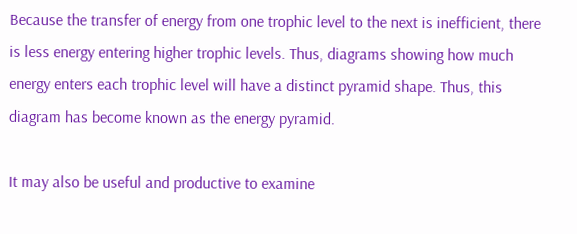Because the transfer of energy from one trophic level to the next is inefficient, there is less energy entering higher trophic levels. Thus, diagrams showing how much energy enters each trophic level will have a distinct pyramid shape. Thus, this diagram has become known as the energy pyramid.

It may also be useful and productive to examine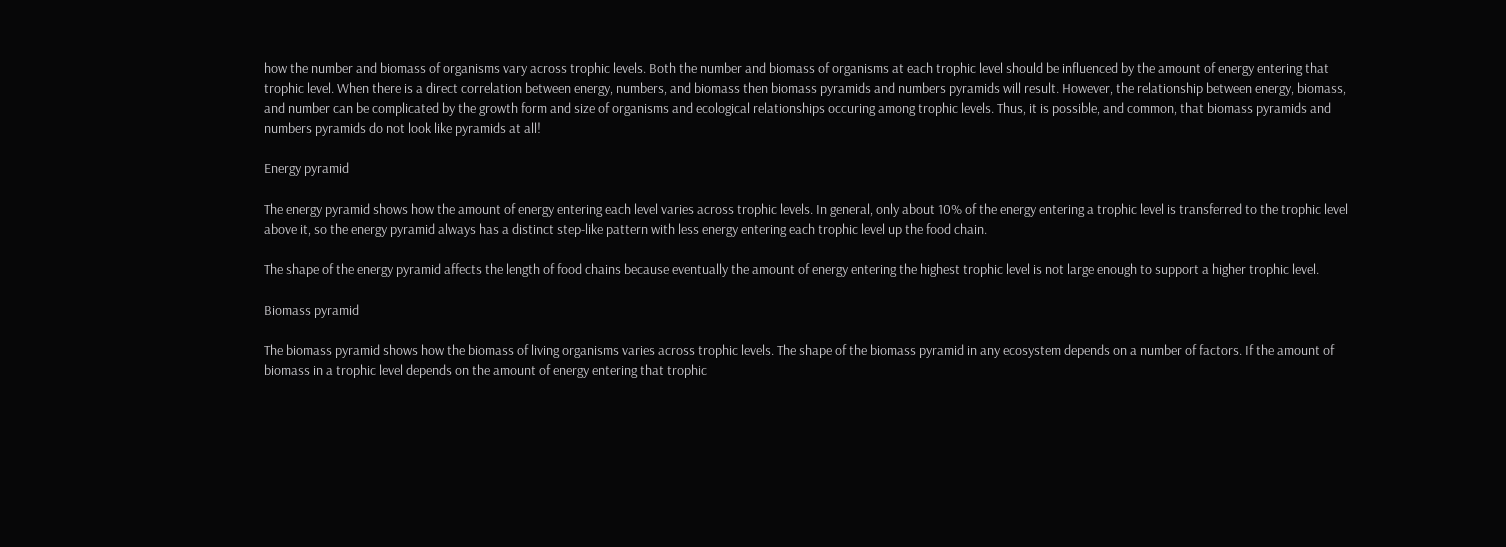how the number and biomass of organisms vary across trophic levels. Both the number and biomass of organisms at each trophic level should be influenced by the amount of energy entering that trophic level. When there is a direct correlation between energy, numbers, and biomass then biomass pyramids and numbers pyramids will result. However, the relationship between energy, biomass, and number can be complicated by the growth form and size of organisms and ecological relationships occuring among trophic levels. Thus, it is possible, and common, that biomass pyramids and numbers pyramids do not look like pyramids at all!

Energy pyramid

The energy pyramid shows how the amount of energy entering each level varies across trophic levels. In general, only about 10% of the energy entering a trophic level is transferred to the trophic level above it, so the energy pyramid always has a distinct step-like pattern with less energy entering each trophic level up the food chain.

The shape of the energy pyramid affects the length of food chains because eventually the amount of energy entering the highest trophic level is not large enough to support a higher trophic level.

Biomass pyramid

The biomass pyramid shows how the biomass of living organisms varies across trophic levels. The shape of the biomass pyramid in any ecosystem depends on a number of factors. If the amount of biomass in a trophic level depends on the amount of energy entering that trophic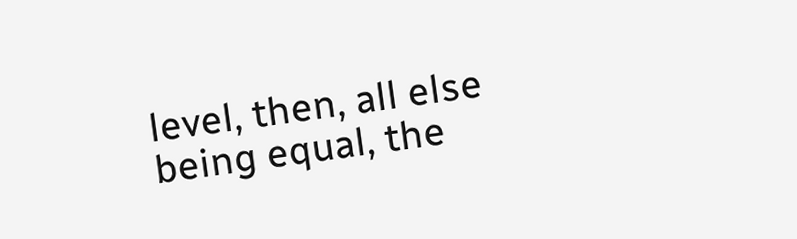level, then, all else being equal, the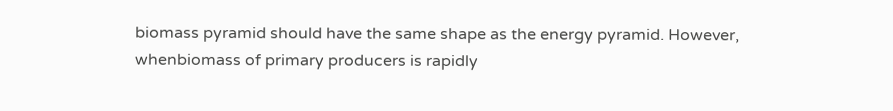biomass pyramid should have the same shape as the energy pyramid. However, whenbiomass of primary producers is rapidly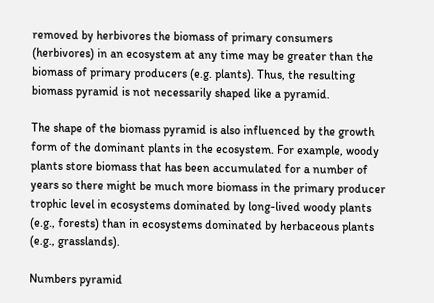removed by herbivores the biomass of primary consumers (herbivores) in an ecosystem at any time may be greater than the biomass of primary producers (e.g. plants). Thus, the resulting biomass pyramid is not necessarily shaped like a pyramid.

The shape of the biomass pyramid is also influenced by the growth form of the dominant plants in the ecosystem. For example, woody plants store biomass that has been accumulated for a number of years so there might be much more biomass in the primary producer trophic level in ecosystems dominated by long-lived woody plants (e.g., forests) than in ecosystems dominated by herbaceous plants (e.g., grasslands).

Numbers pyramid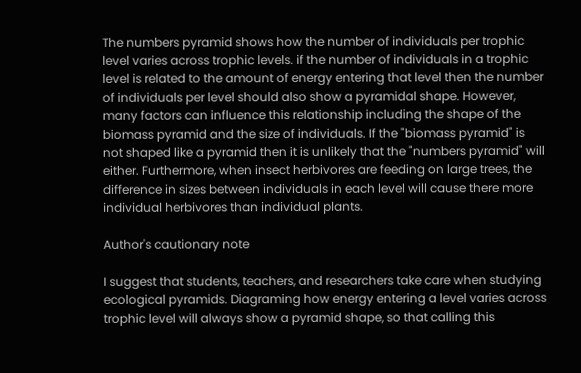The numbers pyramid shows how the number of individuals per trophic level varies across trophic levels. if the number of individuals in a trophic level is related to the amount of energy entering that level then the number of individuals per level should also show a pyramidal shape. However, many factors can influence this relationship including the shape of the biomass pyramid and the size of individuals. If the "biomass pyramid" is not shaped like a pyramid then it is unlikely that the "numbers pyramid" will either. Furthermore, when insect herbivores are feeding on large trees, the difference in sizes between individuals in each level will cause there more individual herbivores than individual plants.

Author's cautionary note

I suggest that students, teachers, and researchers take care when studying ecological pyramids. Diagraming how energy entering a level varies across trophic level will always show a pyramid shape, so that calling this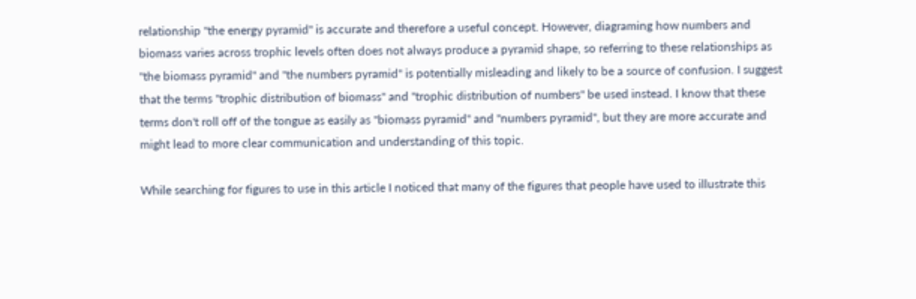relationship "the energy pyramid" is accurate and therefore a useful concept. However, diagraming how numbers and biomass varies across trophic levels often does not always produce a pyramid shape, so referring to these relationships as "the biomass pyramid" and "the numbers pyramid" is potentially misleading and likely to be a source of confusion. I suggest that the terms "trophic distribution of biomass" and "trophic distribution of numbers" be used instead. I know that these terms don't roll off of the tongue as easily as "biomass pyramid" and "numbers pyramid", but they are more accurate and might lead to more clear communication and understanding of this topic.

While searching for figures to use in this article I noticed that many of the figures that people have used to illustrate this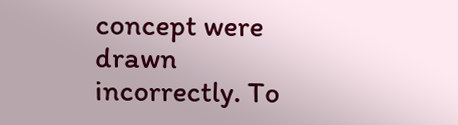concept were drawn incorrectly. To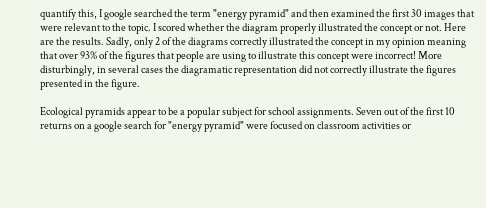quantify this, I google searched the term "energy pyramid" and then examined the first 30 images that were relevant to the topic. I scored whether the diagram properly illustrated the concept or not. Here are the results. Sadly, only 2 of the diagrams correctly illustrated the concept in my opinion meaning that over 93% of the figures that people are using to illustrate this concept were incorrect! More disturbingly, in several cases the diagramatic representation did not correctly illustrate the figures presented in the figure.

Ecological pyramids appear to be a popular subject for school assignments. Seven out of the first 10 returns on a google search for "energy pyramid" were focused on classroom activities or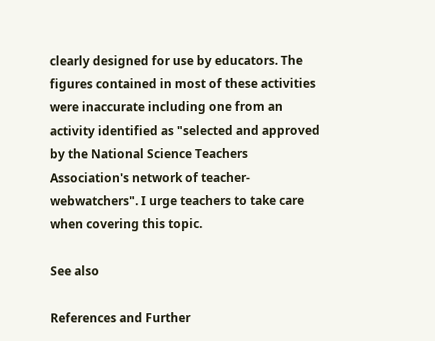clearly designed for use by educators. The figures contained in most of these activities were inaccurate including one from an activity identified as "selected and approved by the National Science Teachers Association's network of teacher-webwatchers". I urge teachers to take care when covering this topic.

See also

References and Further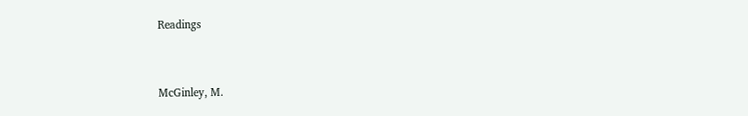Readings


McGinley, M.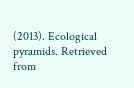(2013). Ecological pyramids. Retrieved from